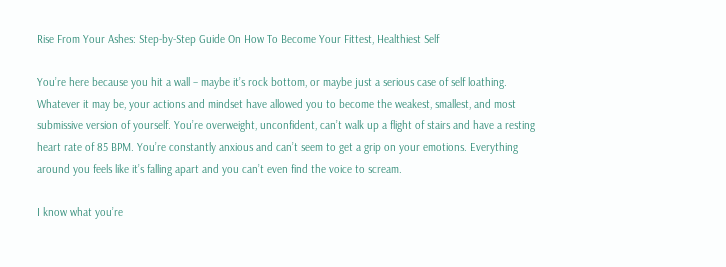Rise From Your Ashes: Step-by-Step Guide On How To Become Your Fittest, Healthiest Self

You’re here because you hit a wall – maybe it’s rock bottom, or maybe just a serious case of self loathing. Whatever it may be, your actions and mindset have allowed you to become the weakest, smallest, and most submissive version of yourself. You’re overweight, unconfident, can’t walk up a flight of stairs and have a resting heart rate of 85 BPM. You’re constantly anxious and can’t seem to get a grip on your emotions. Everything around you feels like it’s falling apart and you can’t even find the voice to scream.

I know what you’re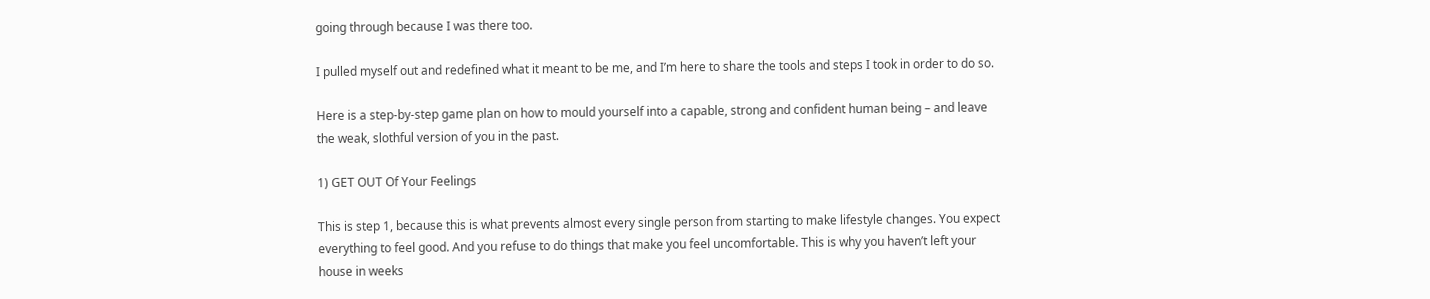going through because I was there too.

I pulled myself out and redefined what it meant to be me, and I’m here to share the tools and steps I took in order to do so.

Here is a step-by-step game plan on how to mould yourself into a capable, strong and confident human being – and leave the weak, slothful version of you in the past.

1) GET OUT Of Your Feelings

This is step 1, because this is what prevents almost every single person from starting to make lifestyle changes. You expect everything to feel good. And you refuse to do things that make you feel uncomfortable. This is why you haven’t left your house in weeks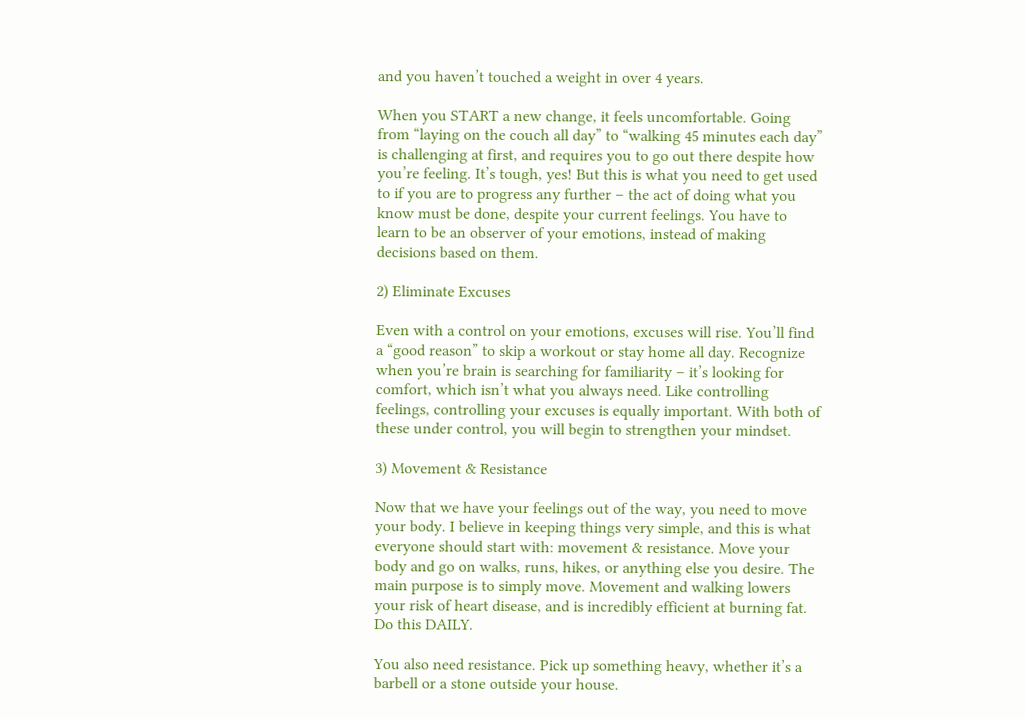and you haven’t touched a weight in over 4 years.

When you START a new change, it feels uncomfortable. Going from “laying on the couch all day” to “walking 45 minutes each day” is challenging at first, and requires you to go out there despite how you’re feeling. It’s tough, yes! But this is what you need to get used to if you are to progress any further – the act of doing what you know must be done, despite your current feelings. You have to learn to be an observer of your emotions, instead of making decisions based on them.

2) Eliminate Excuses

Even with a control on your emotions, excuses will rise. You’ll find a “good reason” to skip a workout or stay home all day. Recognize when you’re brain is searching for familiarity – it’s looking for comfort, which isn’t what you always need. Like controlling feelings, controlling your excuses is equally important. With both of these under control, you will begin to strengthen your mindset.

3) Movement & Resistance

Now that we have your feelings out of the way, you need to move your body. I believe in keeping things very simple, and this is what everyone should start with: movement & resistance. Move your body and go on walks, runs, hikes, or anything else you desire. The main purpose is to simply move. Movement and walking lowers your risk of heart disease, and is incredibly efficient at burning fat. Do this DAILY.

You also need resistance. Pick up something heavy, whether it’s a barbell or a stone outside your house.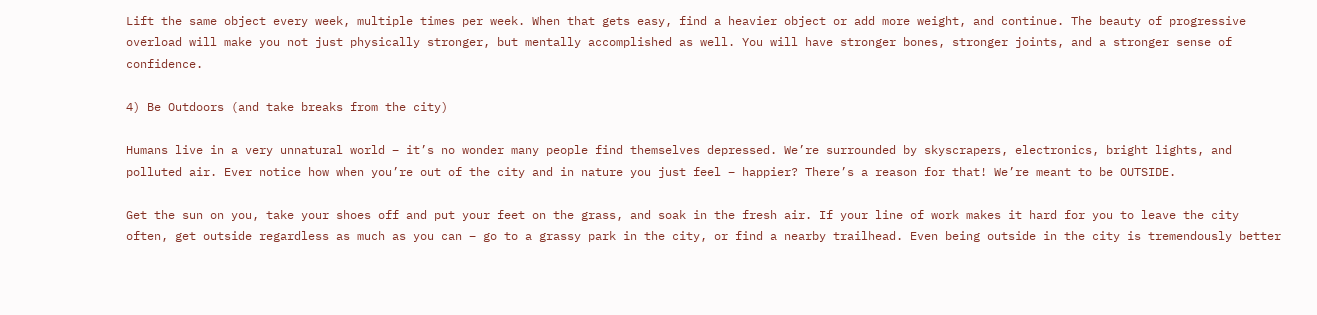Lift the same object every week, multiple times per week. When that gets easy, find a heavier object or add more weight, and continue. The beauty of progressive overload will make you not just physically stronger, but mentally accomplished as well. You will have stronger bones, stronger joints, and a stronger sense of confidence.

4) Be Outdoors (and take breaks from the city)

Humans live in a very unnatural world – it’s no wonder many people find themselves depressed. We’re surrounded by skyscrapers, electronics, bright lights, and polluted air. Ever notice how when you’re out of the city and in nature you just feel – happier? There’s a reason for that! We’re meant to be OUTSIDE.

Get the sun on you, take your shoes off and put your feet on the grass, and soak in the fresh air. If your line of work makes it hard for you to leave the city often, get outside regardless as much as you can – go to a grassy park in the city, or find a nearby trailhead. Even being outside in the city is tremendously better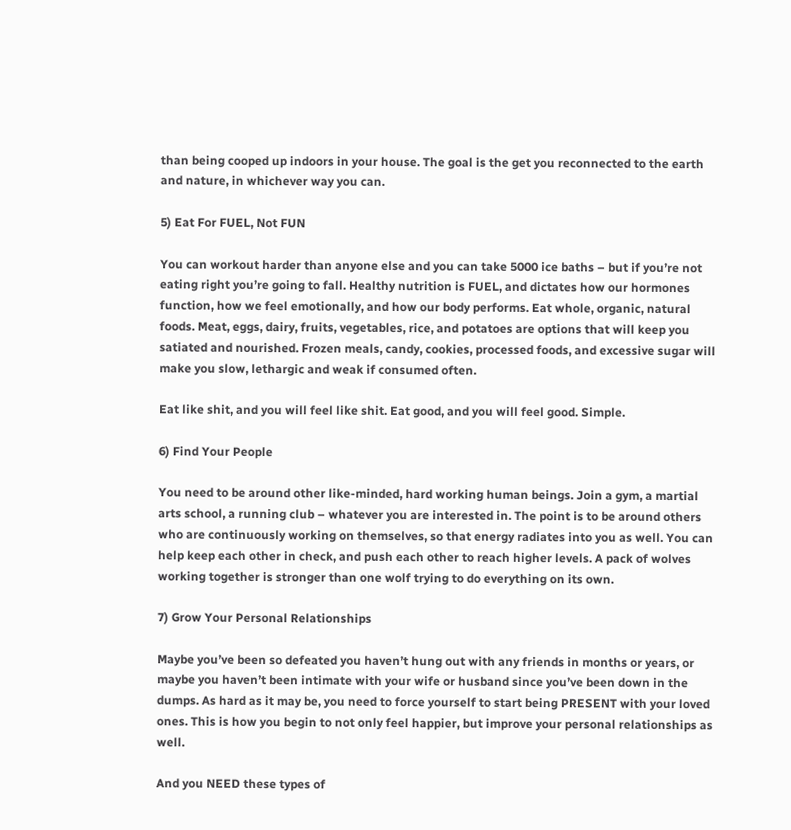than being cooped up indoors in your house. The goal is the get you reconnected to the earth and nature, in whichever way you can.

5) Eat For FUEL, Not FUN

You can workout harder than anyone else and you can take 5000 ice baths – but if you’re not eating right you’re going to fall. Healthy nutrition is FUEL, and dictates how our hormones function, how we feel emotionally, and how our body performs. Eat whole, organic, natural foods. Meat, eggs, dairy, fruits, vegetables, rice, and potatoes are options that will keep you satiated and nourished. Frozen meals, candy, cookies, processed foods, and excessive sugar will make you slow, lethargic and weak if consumed often.

Eat like shit, and you will feel like shit. Eat good, and you will feel good. Simple.

6) Find Your People

You need to be around other like-minded, hard working human beings. Join a gym, a martial arts school, a running club – whatever you are interested in. The point is to be around others who are continuously working on themselves, so that energy radiates into you as well. You can help keep each other in check, and push each other to reach higher levels. A pack of wolves working together is stronger than one wolf trying to do everything on its own.

7) Grow Your Personal Relationships

Maybe you’ve been so defeated you haven’t hung out with any friends in months or years, or maybe you haven’t been intimate with your wife or husband since you’ve been down in the dumps. As hard as it may be, you need to force yourself to start being PRESENT with your loved ones. This is how you begin to not only feel happier, but improve your personal relationships as well.

And you NEED these types of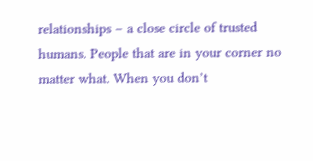relationships – a close circle of trusted humans. People that are in your corner no matter what. When you don’t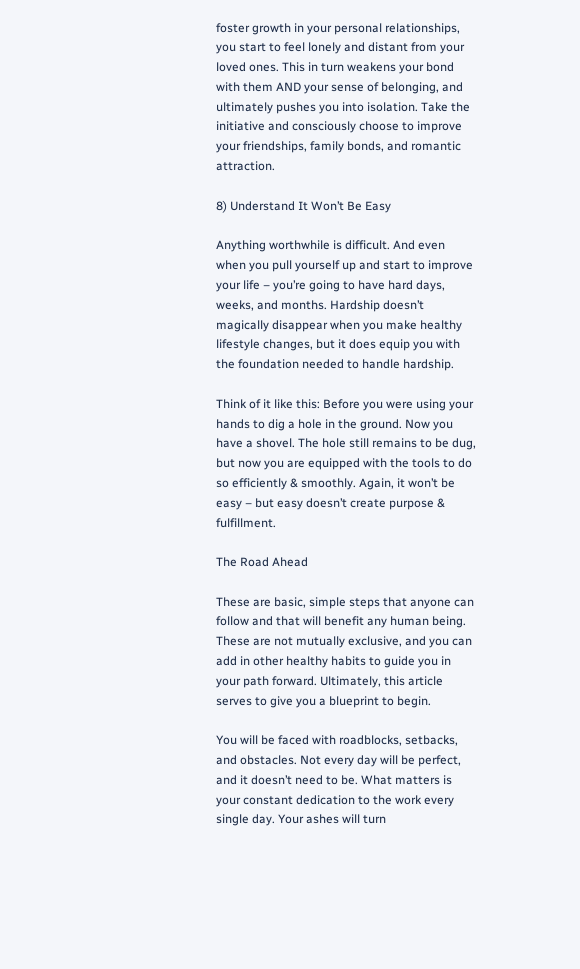foster growth in your personal relationships, you start to feel lonely and distant from your loved ones. This in turn weakens your bond with them AND your sense of belonging, and ultimately pushes you into isolation. Take the initiative and consciously choose to improve your friendships, family bonds, and romantic attraction.

8) Understand It Won’t Be Easy

Anything worthwhile is difficult. And even when you pull yourself up and start to improve your life – you’re going to have hard days, weeks, and months. Hardship doesn’t magically disappear when you make healthy lifestyle changes, but it does equip you with the foundation needed to handle hardship.

Think of it like this: Before you were using your hands to dig a hole in the ground. Now you have a shovel. The hole still remains to be dug, but now you are equipped with the tools to do so efficiently & smoothly. Again, it won’t be easy – but easy doesn’t create purpose & fulfillment.

The Road Ahead

These are basic, simple steps that anyone can follow and that will benefit any human being. These are not mutually exclusive, and you can add in other healthy habits to guide you in your path forward. Ultimately, this article serves to give you a blueprint to begin.

You will be faced with roadblocks, setbacks, and obstacles. Not every day will be perfect, and it doesn’t need to be. What matters is your constant dedication to the work every single day. Your ashes will turn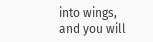into wings, and you will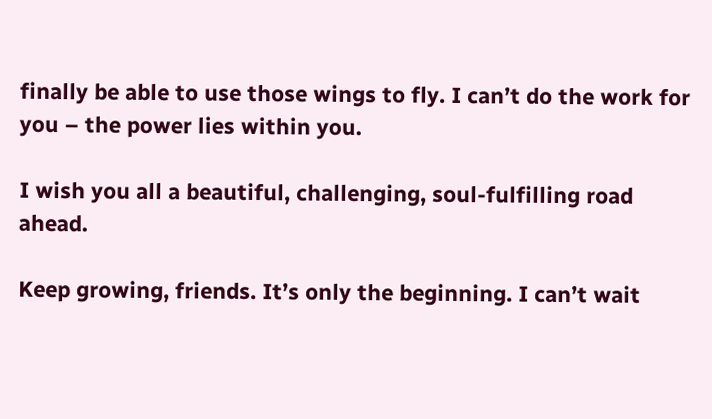finally be able to use those wings to fly. I can’t do the work for you – the power lies within you.

I wish you all a beautiful, challenging, soul-fulfilling road ahead.

Keep growing, friends. It’s only the beginning. I can’t wait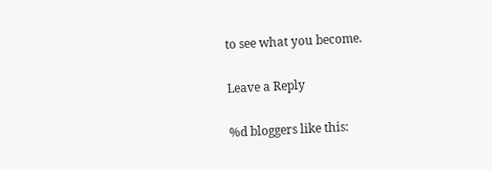to see what you become.

Leave a Reply

%d bloggers like this: